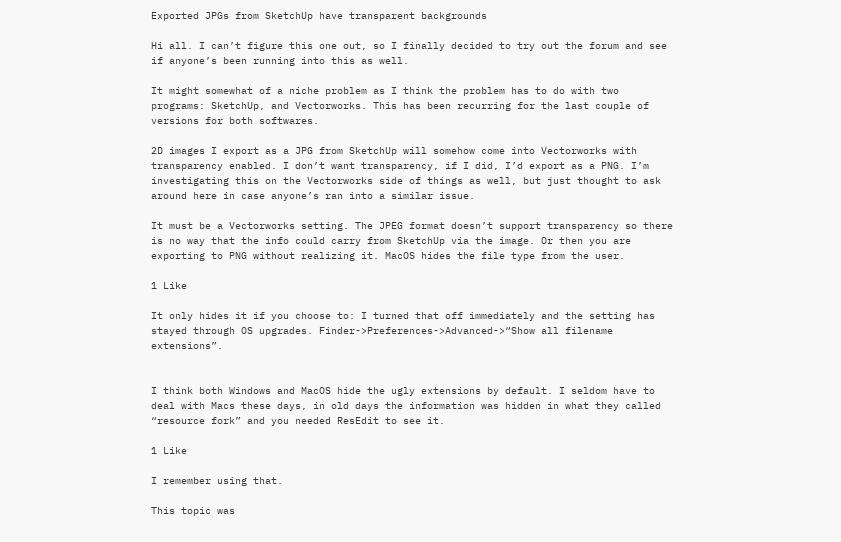Exported JPGs from SketchUp have transparent backgrounds

Hi all. I can’t figure this one out, so I finally decided to try out the forum and see if anyone’s been running into this as well.

It might somewhat of a niche problem as I think the problem has to do with two programs: SketchUp, and Vectorworks. This has been recurring for the last couple of versions for both softwares.

2D images I export as a JPG from SketchUp will somehow come into Vectorworks with transparency enabled. I don’t want transparency, if I did, I’d export as a PNG. I’m investigating this on the Vectorworks side of things as well, but just thought to ask around here in case anyone’s ran into a similar issue.

It must be a Vectorworks setting. The JPEG format doesn’t support transparency so there is no way that the info could carry from SketchUp via the image. Or then you are exporting to PNG without realizing it. MacOS hides the file type from the user.

1 Like

It only hides it if you choose to: I turned that off immediately and the setting has stayed through OS upgrades. Finder->Preferences->Advanced->“Show all filename extensions”.


I think both Windows and MacOS hide the ugly extensions by default. I seldom have to deal with Macs these days, in old days the information was hidden in what they called “resource fork” and you needed ResEdit to see it.

1 Like

I remember using that.

This topic was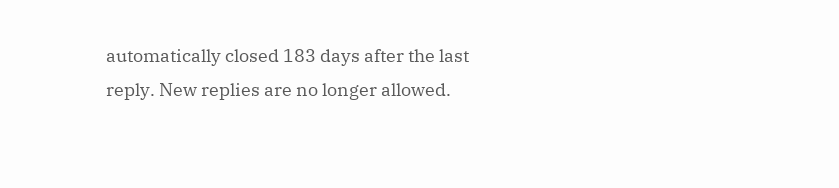automatically closed 183 days after the last reply. New replies are no longer allowed.